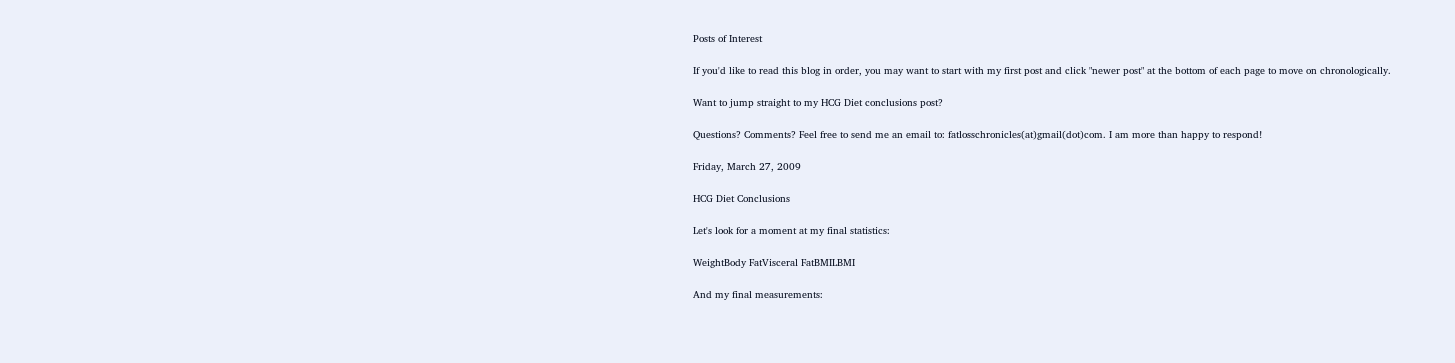Posts of Interest

If you'd like to read this blog in order, you may want to start with my first post and click "newer post" at the bottom of each page to move on chronologically.

Want to jump straight to my HCG Diet conclusions post?

Questions? Comments? Feel free to send me an email to: fatlosschronicles(at)gmail(dot)com. I am more than happy to respond!

Friday, March 27, 2009

HCG Diet Conclusions

Let's look for a moment at my final statistics:

WeightBody FatVisceral FatBMILBMI

And my final measurements: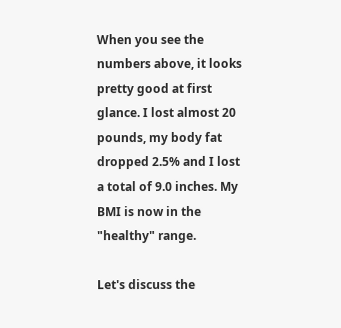When you see the numbers above, it looks pretty good at first glance. I lost almost 20 pounds, my body fat dropped 2.5% and I lost a total of 9.0 inches. My BMI is now in the "healthy" range.

Let's discuss the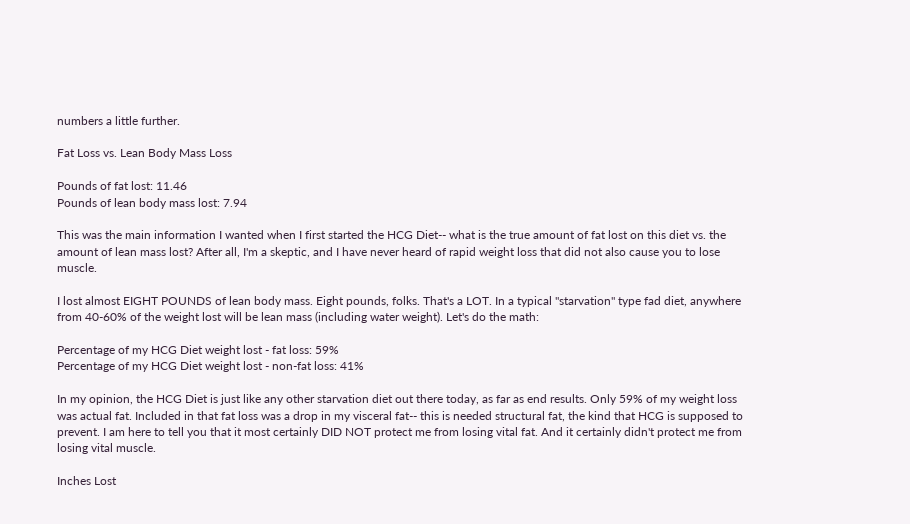numbers a little further.

Fat Loss vs. Lean Body Mass Loss

Pounds of fat lost: 11.46
Pounds of lean body mass lost: 7.94

This was the main information I wanted when I first started the HCG Diet-- what is the true amount of fat lost on this diet vs. the amount of lean mass lost? After all, I'm a skeptic, and I have never heard of rapid weight loss that did not also cause you to lose muscle.

I lost almost EIGHT POUNDS of lean body mass. Eight pounds, folks. That's a LOT. In a typical "starvation" type fad diet, anywhere from 40-60% of the weight lost will be lean mass (including water weight). Let's do the math:

Percentage of my HCG Diet weight lost - fat loss: 59%
Percentage of my HCG Diet weight lost - non-fat loss: 41%

In my opinion, the HCG Diet is just like any other starvation diet out there today, as far as end results. Only 59% of my weight loss was actual fat. Included in that fat loss was a drop in my visceral fat-- this is needed structural fat, the kind that HCG is supposed to prevent. I am here to tell you that it most certainly DID NOT protect me from losing vital fat. And it certainly didn't protect me from losing vital muscle.

Inches Lost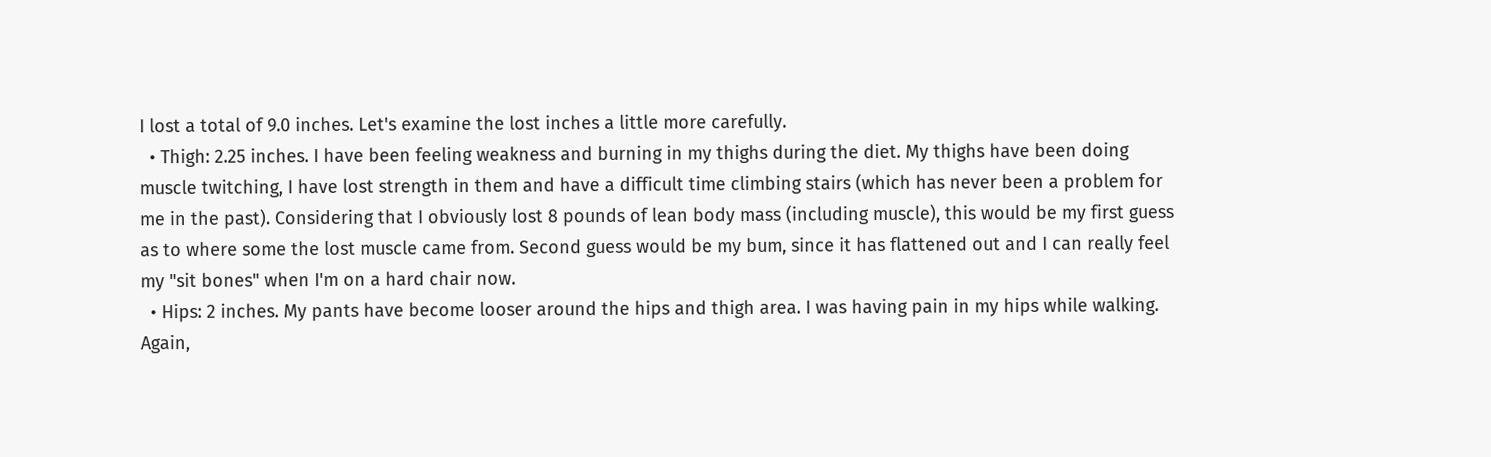I lost a total of 9.0 inches. Let's examine the lost inches a little more carefully.
  • Thigh: 2.25 inches. I have been feeling weakness and burning in my thighs during the diet. My thighs have been doing muscle twitching, I have lost strength in them and have a difficult time climbing stairs (which has never been a problem for me in the past). Considering that I obviously lost 8 pounds of lean body mass (including muscle), this would be my first guess as to where some the lost muscle came from. Second guess would be my bum, since it has flattened out and I can really feel my "sit bones" when I'm on a hard chair now.
  • Hips: 2 inches. My pants have become looser around the hips and thigh area. I was having pain in my hips while walking. Again,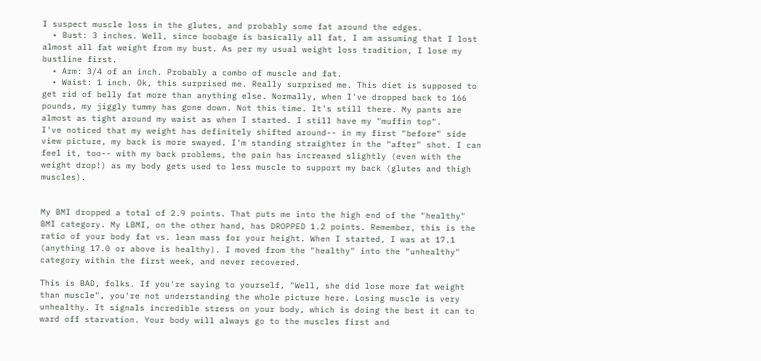I suspect muscle loss in the glutes, and probably some fat around the edges.
  • Bust: 3 inches. Well, since boobage is basically all fat, I am assuming that I lost almost all fat weight from my bust. As per my usual weight loss tradition, I lose my bustline first.
  • Arm: 3/4 of an inch. Probably a combo of muscle and fat.
  • Waist: 1 inch. Ok, this surprised me. Really surprised me. This diet is supposed to get rid of belly fat more than anything else. Normally, when I've dropped back to 166 pounds, my jiggly tummy has gone down. Not this time. It's still there. My pants are almost as tight around my waist as when I started. I still have my "muffin top".
I've noticed that my weight has definitely shifted around-- in my first "before" side view picture, my back is more swayed. I'm standing straighter in the "after" shot. I can feel it, too-- with my back problems, the pain has increased slightly (even with the weight drop!) as my body gets used to less muscle to support my back (glutes and thigh muscles).


My BMI dropped a total of 2.9 points. That puts me into the high end of the "healthy" BMI category. My LBMI, on the other hand, has DROPPED 1.2 points. Remember, this is the ratio of your body fat vs. lean mass for your height. When I started, I was at 17.1 (anything 17.0 or above is healthy). I moved from the "healthy" into the "unhealthy" category within the first week, and never recovered.

This is BAD, folks. If you're saying to yourself, "Well, she did lose more fat weight than muscle", you're not understanding the whole picture here. Losing muscle is very unhealthy. It signals incredible stress on your body, which is doing the best it can to ward off starvation. Your body will always go to the muscles first and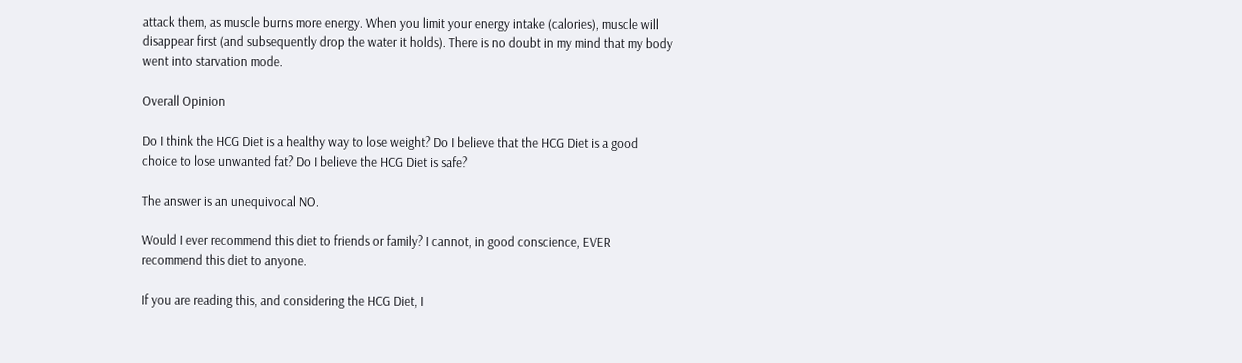attack them, as muscle burns more energy. When you limit your energy intake (calories), muscle will disappear first (and subsequently drop the water it holds). There is no doubt in my mind that my body went into starvation mode.

Overall Opinion

Do I think the HCG Diet is a healthy way to lose weight? Do I believe that the HCG Diet is a good choice to lose unwanted fat? Do I believe the HCG Diet is safe?

The answer is an unequivocal NO.

Would I ever recommend this diet to friends or family? I cannot, in good conscience, EVER recommend this diet to anyone.

If you are reading this, and considering the HCG Diet, I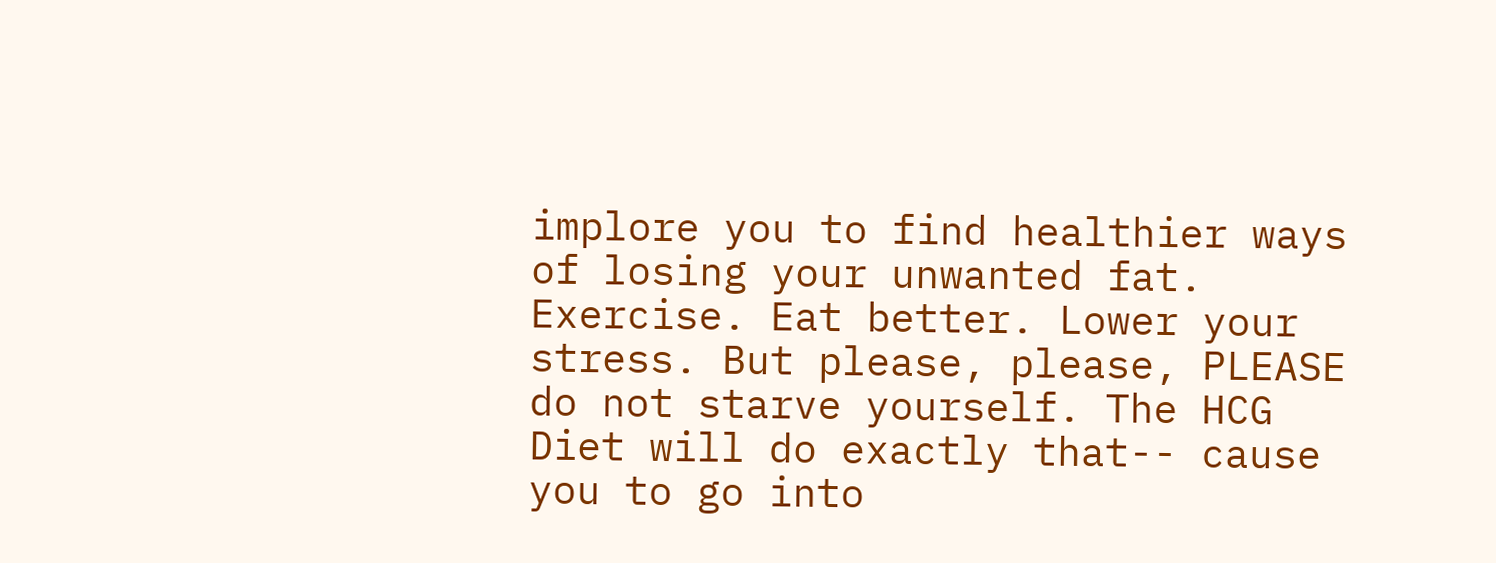implore you to find healthier ways of losing your unwanted fat. Exercise. Eat better. Lower your stress. But please, please, PLEASE do not starve yourself. The HCG Diet will do exactly that-- cause you to go into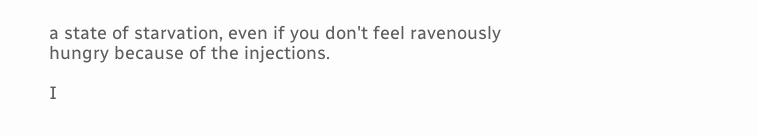a state of starvation, even if you don't feel ravenously hungry because of the injections.

I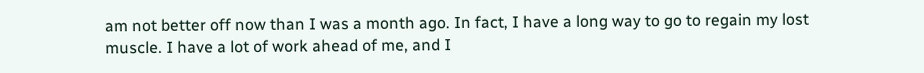am not better off now than I was a month ago. In fact, I have a long way to go to regain my lost muscle. I have a lot of work ahead of me, and I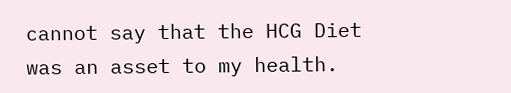cannot say that the HCG Diet was an asset to my health.